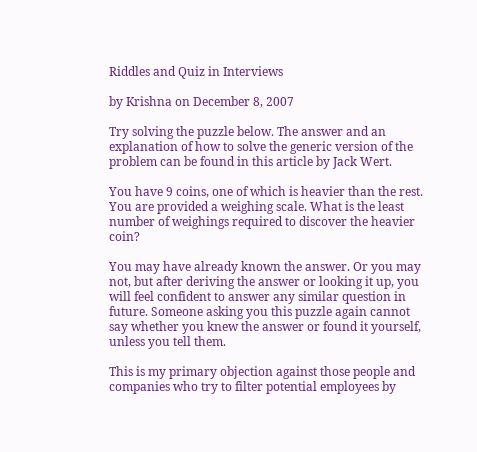Riddles and Quiz in Interviews

by Krishna on December 8, 2007

Try solving the puzzle below. The answer and an explanation of how to solve the generic version of the problem can be found in this article by Jack Wert.

You have 9 coins, one of which is heavier than the rest. You are provided a weighing scale. What is the least number of weighings required to discover the heavier coin?

You may have already known the answer. Or you may not, but after deriving the answer or looking it up, you will feel confident to answer any similar question in future. Someone asking you this puzzle again cannot say whether you knew the answer or found it yourself, unless you tell them.

This is my primary objection against those people and companies who try to filter potential employees by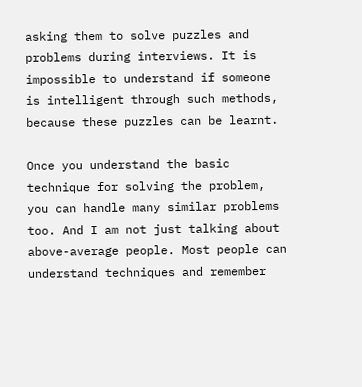asking them to solve puzzles and problems during interviews. It is impossible to understand if someone is intelligent through such methods, because these puzzles can be learnt.

Once you understand the basic technique for solving the problem, you can handle many similar problems too. And I am not just talking about above-average people. Most people can understand techniques and remember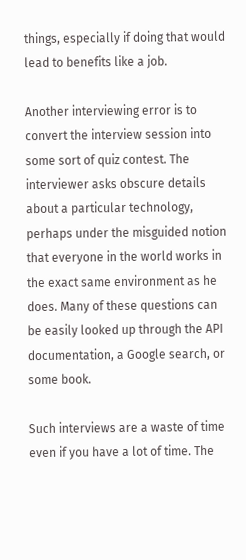things, especially if doing that would lead to benefits like a job.

Another interviewing error is to convert the interview session into some sort of quiz contest. The interviewer asks obscure details about a particular technology, perhaps under the misguided notion that everyone in the world works in the exact same environment as he does. Many of these questions can be easily looked up through the API documentation, a Google search, or some book.

Such interviews are a waste of time even if you have a lot of time. The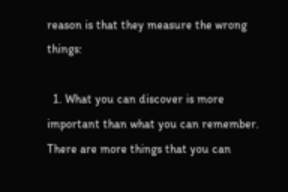reason is that they measure the wrong things:

  1. What you can discover is more important than what you can remember. There are more things that you can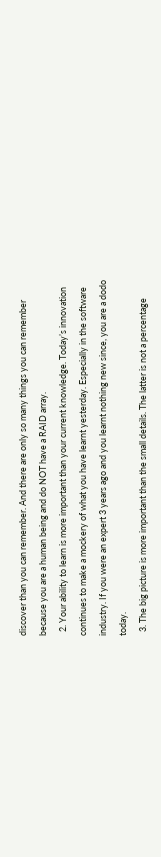discover than you can remember. And there are only so many things you can remember because you are a human being and do NOT have a RAID array.
  2. Your ability to learn is more important than your current knowledge. Today’s innovation continues to make a mockery of what you have learnt yesterday. Especially in the software industry. If you were an expert 3 years ago and you learnt nothing new since, you are a dodo today.
  3. The big picture is more important than the small details. The latter is not a percentage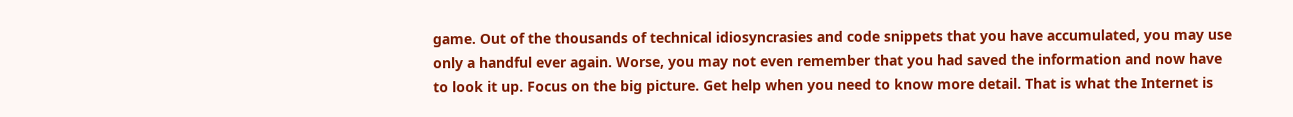game. Out of the thousands of technical idiosyncrasies and code snippets that you have accumulated, you may use only a handful ever again. Worse, you may not even remember that you had saved the information and now have to look it up. Focus on the big picture. Get help when you need to know more detail. That is what the Internet is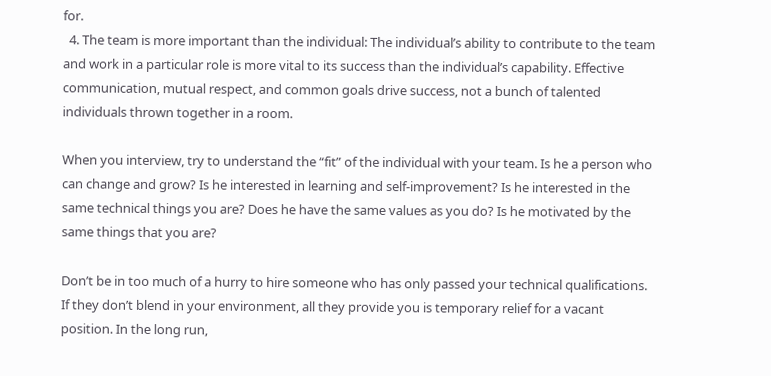for.
  4. The team is more important than the individual: The individual’s ability to contribute to the team and work in a particular role is more vital to its success than the individual’s capability. Effective communication, mutual respect, and common goals drive success, not a bunch of talented individuals thrown together in a room.

When you interview, try to understand the “fit” of the individual with your team. Is he a person who can change and grow? Is he interested in learning and self-improvement? Is he interested in the same technical things you are? Does he have the same values as you do? Is he motivated by the same things that you are?

Don’t be in too much of a hurry to hire someone who has only passed your technical qualifications. If they don’t blend in your environment, all they provide you is temporary relief for a vacant position. In the long run,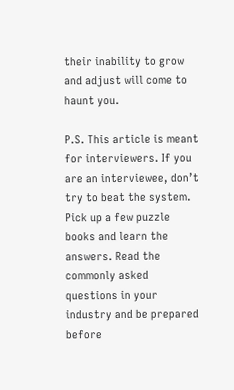their inability to grow and adjust will come to haunt you.

P.S. This article is meant for interviewers. If you are an interviewee, don’t try to beat the system. Pick up a few puzzle books and learn the answers. Read the commonly asked questions in your industry and be prepared before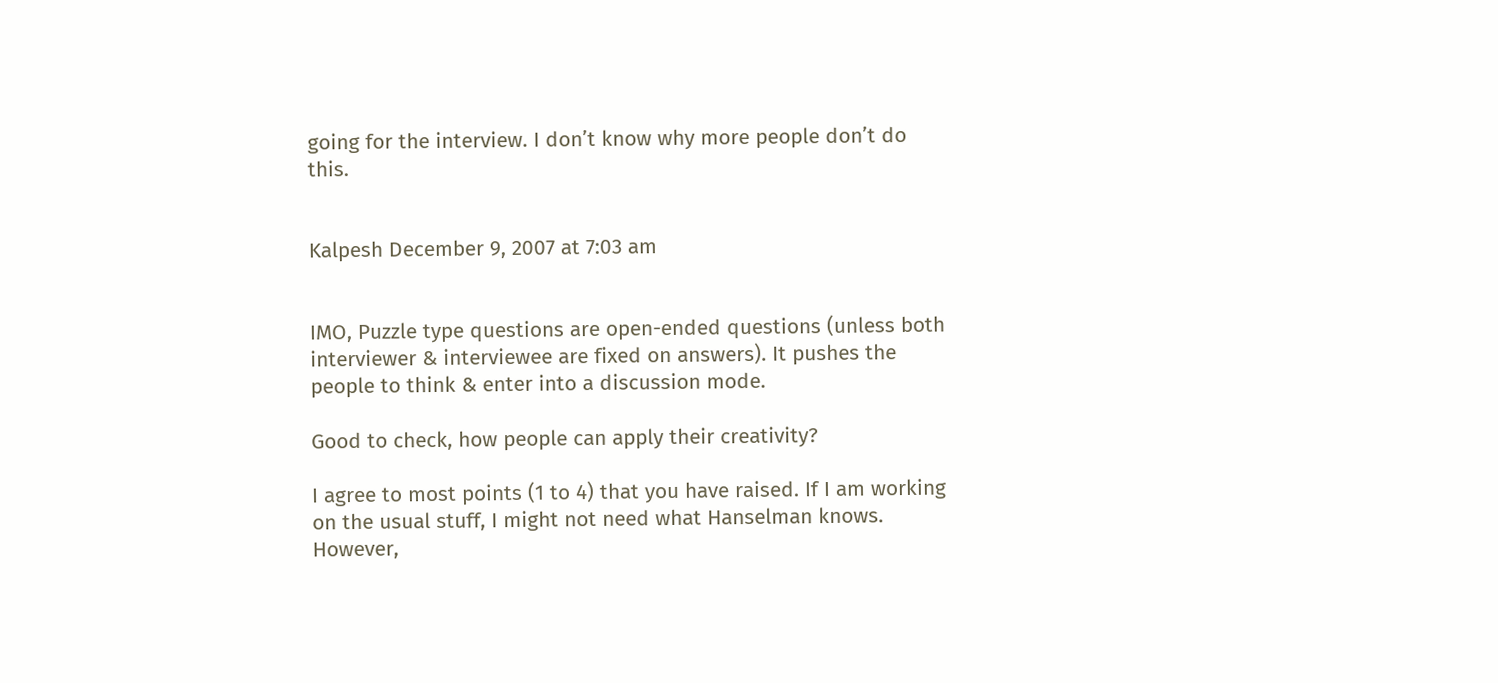going for the interview. I don’t know why more people don’t do this.


Kalpesh December 9, 2007 at 7:03 am


IMO, Puzzle type questions are open-ended questions (unless both interviewer & interviewee are fixed on answers). It pushes the people to think & enter into a discussion mode.

Good to check, how people can apply their creativity?

I agree to most points (1 to 4) that you have raised. If I am working on the usual stuff, I might not need what Hanselman knows. However,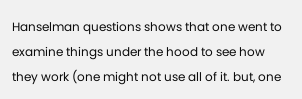Hanselman questions shows that one went to examine things under the hood to see how they work (one might not use all of it. but, one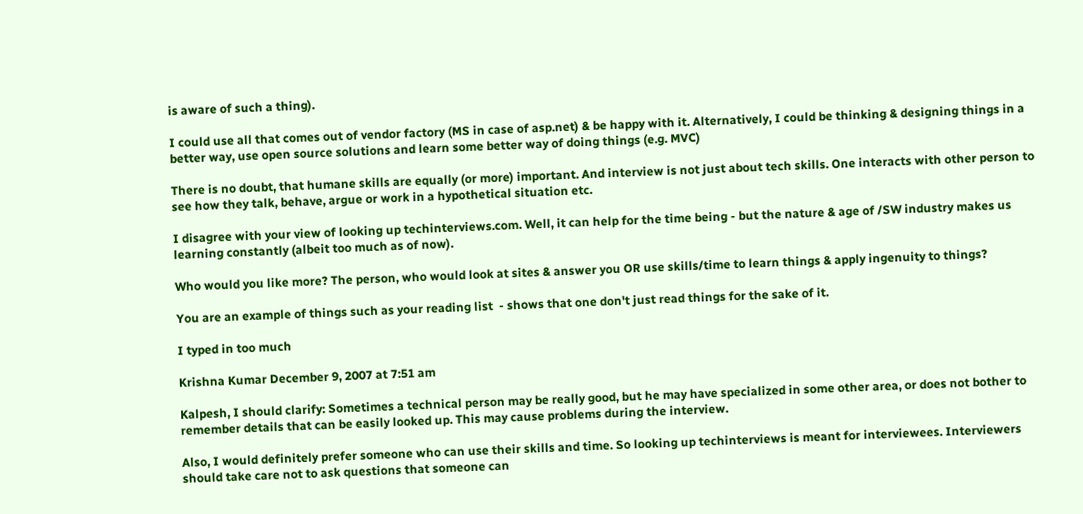is aware of such a thing).

I could use all that comes out of vendor factory (MS in case of asp.net) & be happy with it. Alternatively, I could be thinking & designing things in a better way, use open source solutions and learn some better way of doing things (e.g. MVC)

There is no doubt, that humane skills are equally (or more) important. And interview is not just about tech skills. One interacts with other person to see how they talk, behave, argue or work in a hypothetical situation etc.

I disagree with your view of looking up techinterviews.com. Well, it can help for the time being - but the nature & age of /SW industry makes us learning constantly (albeit too much as of now).

Who would you like more? The person, who would look at sites & answer you OR use skills/time to learn things & apply ingenuity to things?

You are an example of things such as your reading list  - shows that one don't just read things for the sake of it.

I typed in too much

Krishna Kumar December 9, 2007 at 7:51 am

Kalpesh, I should clarify: Sometimes a technical person may be really good, but he may have specialized in some other area, or does not bother to remember details that can be easily looked up. This may cause problems during the interview.

Also, I would definitely prefer someone who can use their skills and time. So looking up techinterviews is meant for interviewees. Interviewers should take care not to ask questions that someone can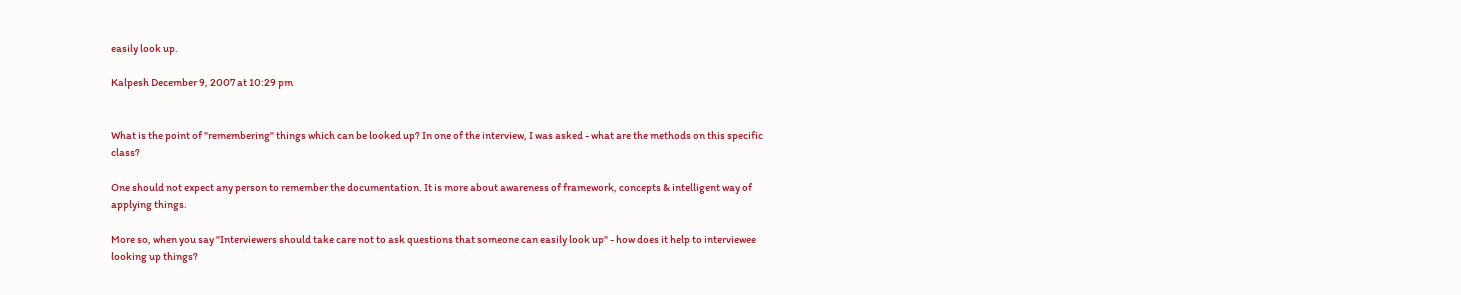easily look up.

Kalpesh December 9, 2007 at 10:29 pm


What is the point of "remembering" things which can be looked up? In one of the interview, I was asked - what are the methods on this specific class?

One should not expect any person to remember the documentation. It is more about awareness of framework, concepts & intelligent way of applying things.

More so, when you say "Interviewers should take care not to ask questions that someone can easily look up" - how does it help to interviewee looking up things?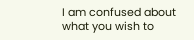I am confused about what you wish to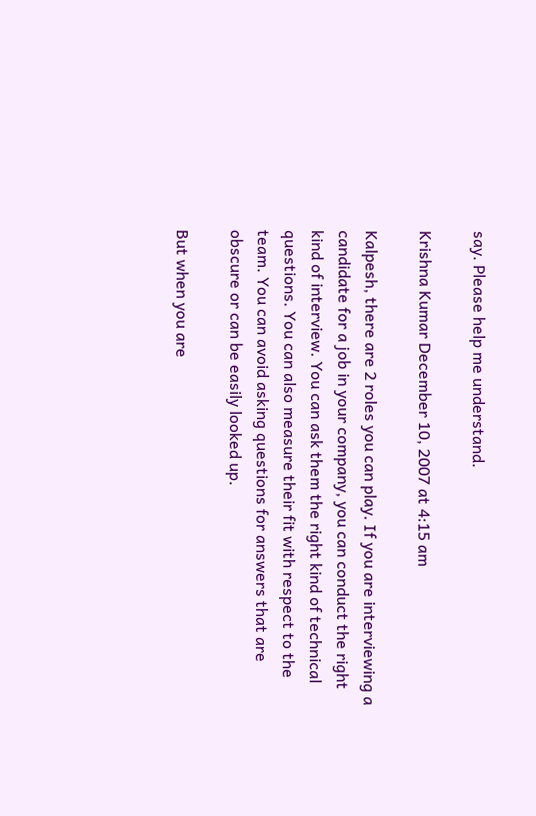say. Please help me understand.

Krishna Kumar December 10, 2007 at 4:15 am

Kalpesh, there are 2 roles you can play. If you are interviewing a candidate for a job in your company, you can conduct the right kind of interview. You can ask them the right kind of technical questions. You can also measure their fit with respect to the team. You can avoid asking questions for answers that are obscure or can be easily looked up.

But when you are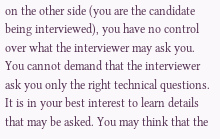on the other side (you are the candidate being interviewed), you have no control over what the interviewer may ask you. You cannot demand that the interviewer ask you only the right technical questions. It is in your best interest to learn details that may be asked. You may think that the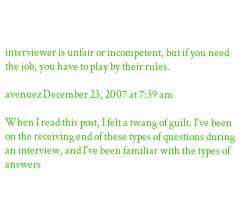interviewer is unfair or incompetent, but if you need the job, you have to play by their rules.

avenuez December 23, 2007 at 7:39 am

When I read this post, I felt a twang of guilt. I've been on the receiving end of these types of questions during an interview, and I've been familiar with the types of answers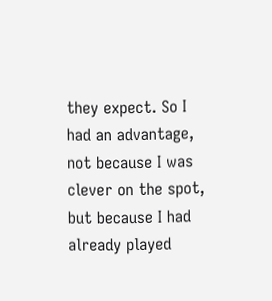they expect. So I had an advantage, not because I was clever on the spot, but because I had already played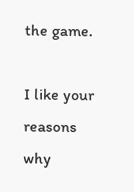the game.

I like your reasons why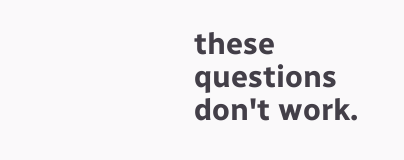these questions don't work.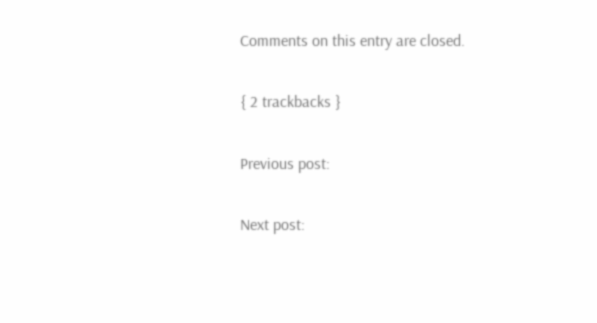Comments on this entry are closed.

{ 2 trackbacks }

Previous post:

Next post: